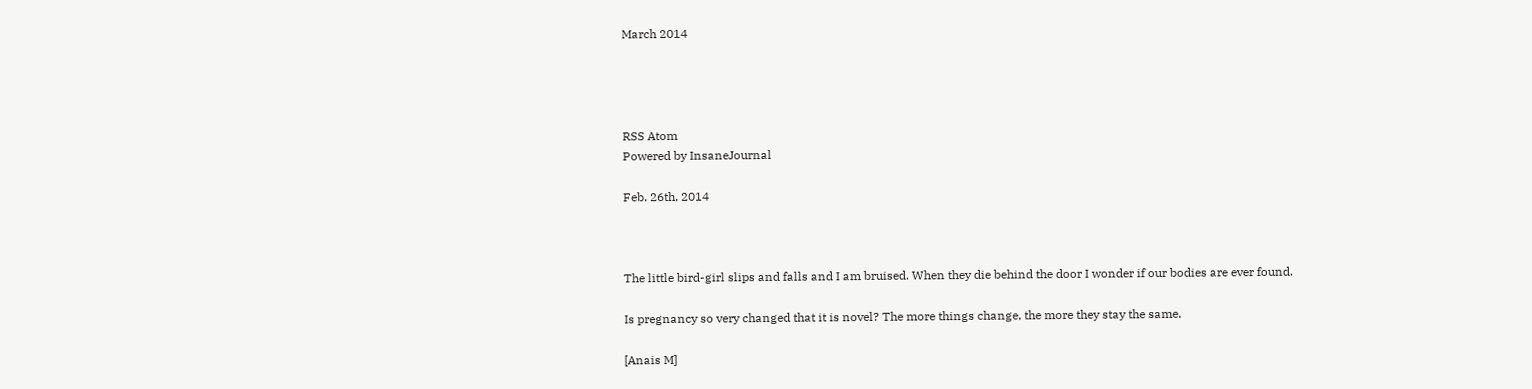March 2014




RSS Atom
Powered by InsaneJournal

Feb. 26th, 2014



The little bird-girl slips and falls and I am bruised. When they die behind the door I wonder if our bodies are ever found.

Is pregnancy so very changed that it is novel? The more things change, the more they stay the same.

[Anais M]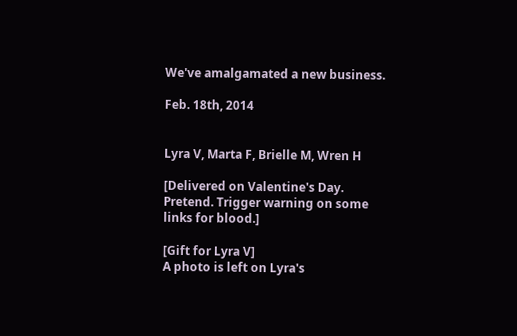We've amalgamated a new business.

Feb. 18th, 2014


Lyra V, Marta F, Brielle M, Wren H

[Delivered on Valentine's Day. Pretend. Trigger warning on some links for blood.]

[Gift for Lyra V]
A photo is left on Lyra's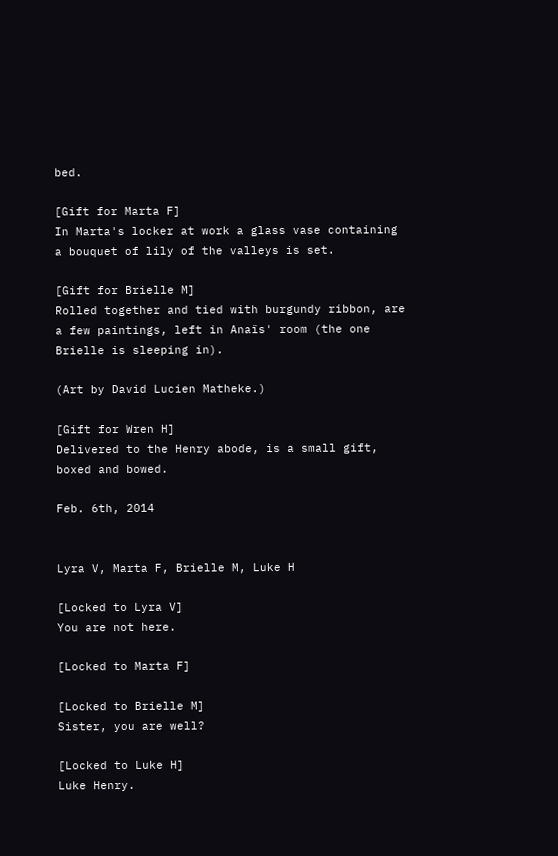bed.

[Gift for Marta F]
In Marta's locker at work a glass vase containing a bouquet of lily of the valleys is set.

[Gift for Brielle M]
Rolled together and tied with burgundy ribbon, are a few paintings, left in Anaïs' room (the one Brielle is sleeping in).

(Art by David Lucien Matheke.)

[Gift for Wren H]
Delivered to the Henry abode, is a small gift, boxed and bowed.

Feb. 6th, 2014


Lyra V, Marta F, Brielle M, Luke H

[Locked to Lyra V]
You are not here.

[Locked to Marta F]

[Locked to Brielle M]
Sister, you are well?

[Locked to Luke H]
Luke Henry.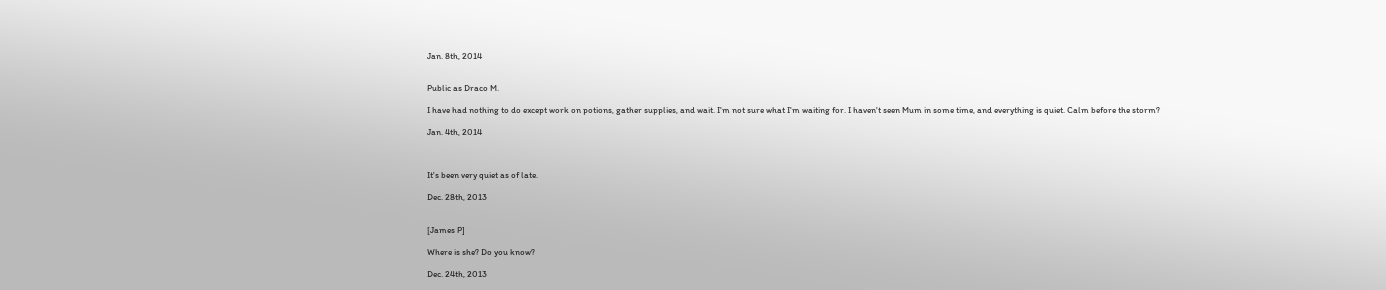Jan. 8th, 2014


Public as Draco M.

I have had nothing to do except work on potions, gather supplies, and wait. I'm not sure what I'm waiting for. I haven't seen Mum in some time, and everything is quiet. Calm before the storm?

Jan. 4th, 2014



It's been very quiet as of late.

Dec. 28th, 2013


[James P]

Where is she? Do you know?

Dec. 24th, 2013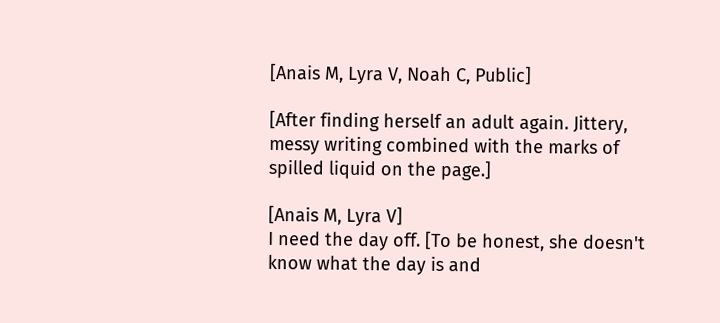[Anais M, Lyra V, Noah C, Public]

[After finding herself an adult again. Jittery, messy writing combined with the marks of spilled liquid on the page.]

[Anais M, Lyra V]
I need the day off. [To be honest, she doesn't know what the day is and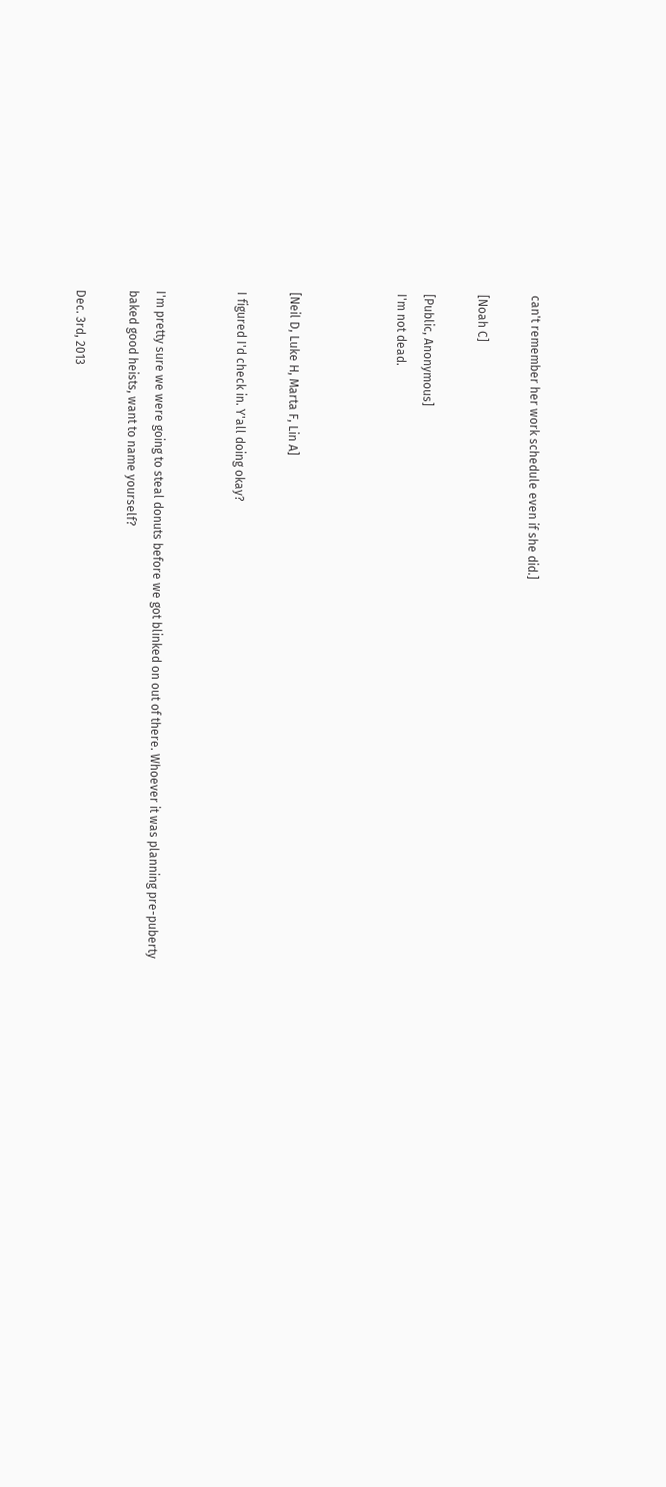can't remember her work schedule even if she did.]

[Noah C]

[Public, Anonymous]
I'm not dead.



[Neil D, Luke H, Marta F, Lin A]

I figured I'd check in. Y'all doing okay?


I'm pretty sure we were going to steal donuts before we got blinked on out of there. Whoever it was planning pre-puberty baked good heists, want to name yourself?

Dec. 3rd, 2013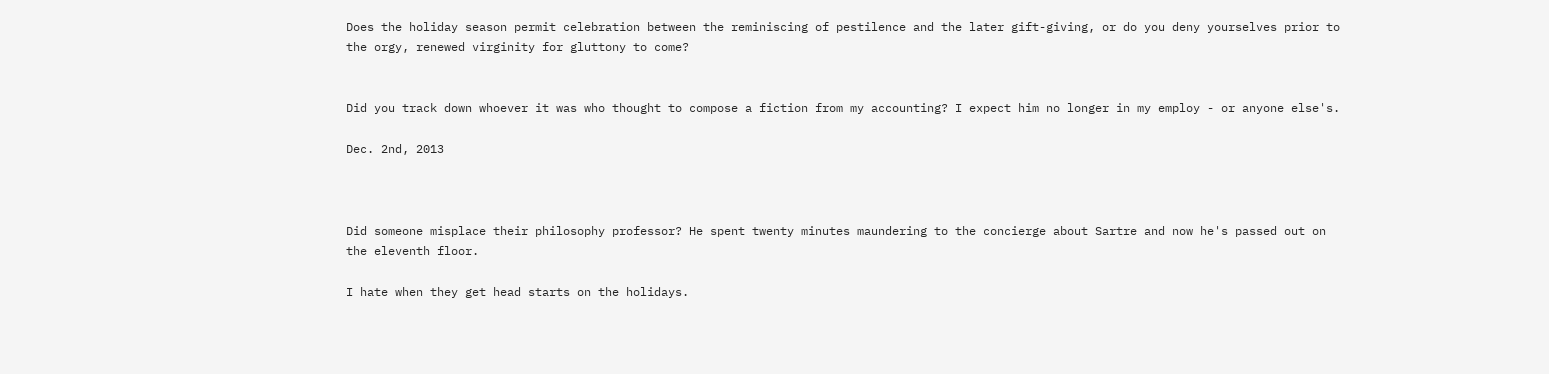Does the holiday season permit celebration between the reminiscing of pestilence and the later gift-giving, or do you deny yourselves prior to the orgy, renewed virginity for gluttony to come?


Did you track down whoever it was who thought to compose a fiction from my accounting? I expect him no longer in my employ - or anyone else's.

Dec. 2nd, 2013



Did someone misplace their philosophy professor? He spent twenty minutes maundering to the concierge about Sartre and now he's passed out on the eleventh floor.

I hate when they get head starts on the holidays.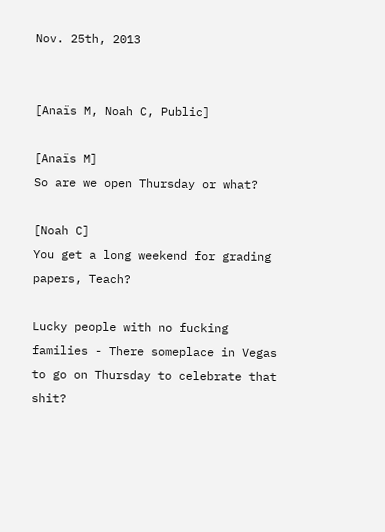Nov. 25th, 2013


[Anaïs M, Noah C, Public]

[Anaïs M]
So are we open Thursday or what?

[Noah C]
You get a long weekend for grading papers, Teach?

Lucky people with no fucking families - There someplace in Vegas to go on Thursday to celebrate that shit?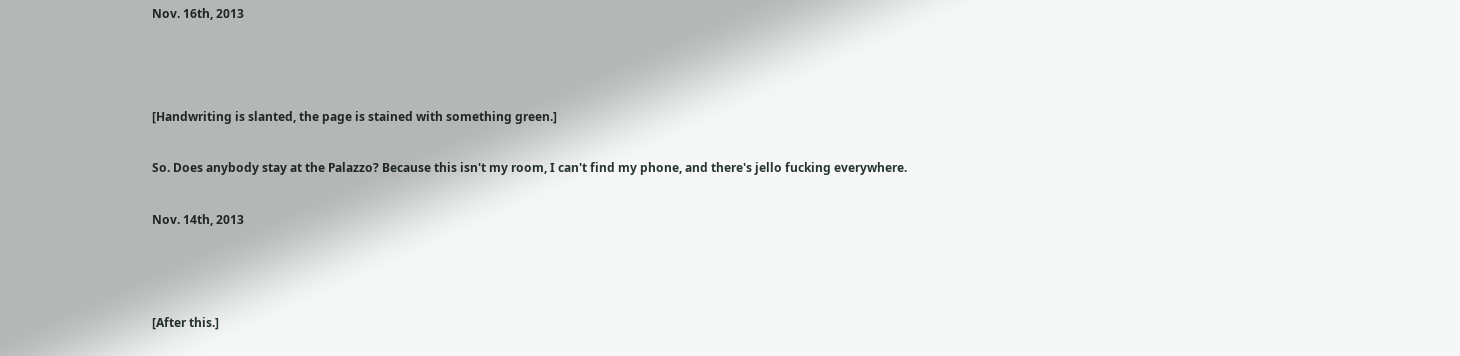Nov. 16th, 2013



[Handwriting is slanted, the page is stained with something green.]

So. Does anybody stay at the Palazzo? Because this isn't my room, I can't find my phone, and there's jello fucking everywhere.

Nov. 14th, 2013



[After this.]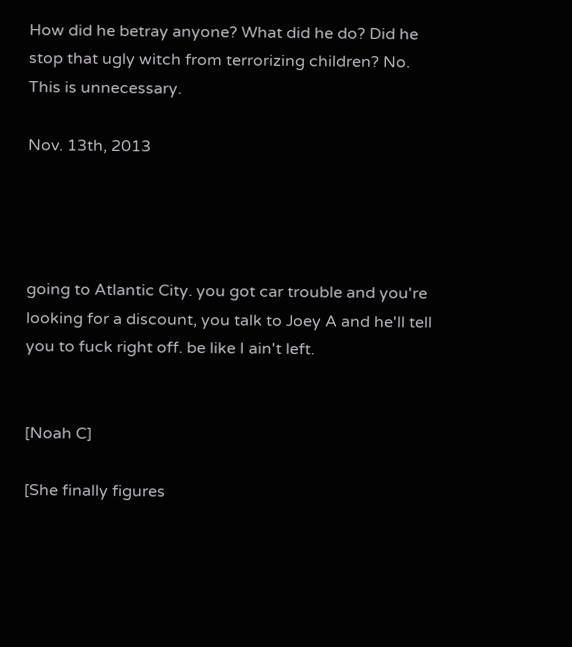How did he betray anyone? What did he do? Did he stop that ugly witch from terrorizing children? No. This is unnecessary.

Nov. 13th, 2013




going to Atlantic City. you got car trouble and you're looking for a discount, you talk to Joey A and he'll tell you to fuck right off. be like I ain't left.


[Noah C]

[She finally figures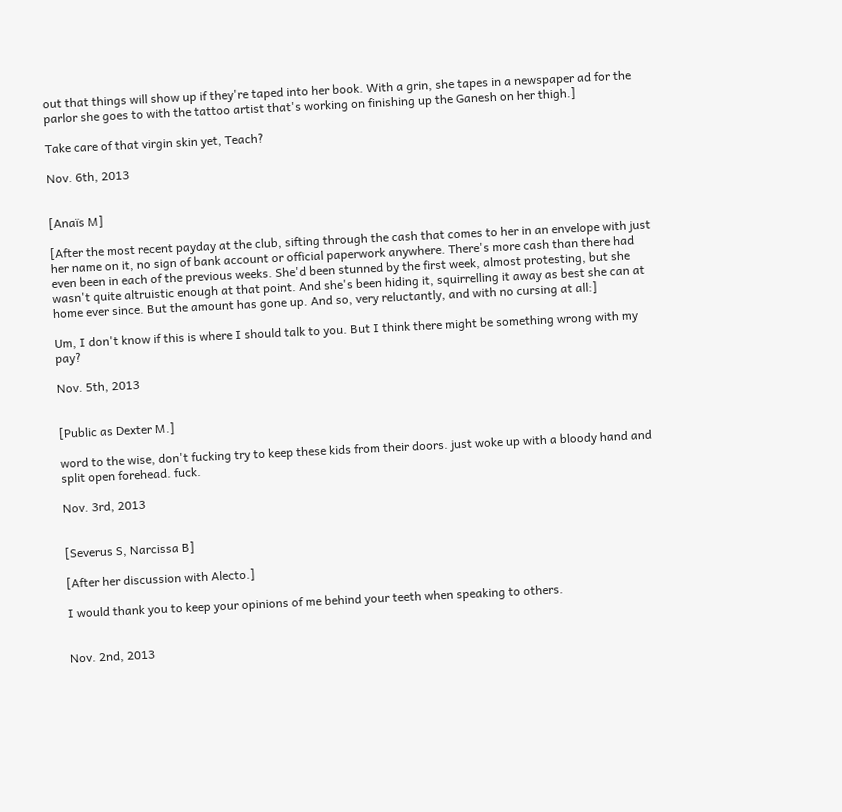out that things will show up if they're taped into her book. With a grin, she tapes in a newspaper ad for the parlor she goes to with the tattoo artist that's working on finishing up the Ganesh on her thigh.]

Take care of that virgin skin yet, Teach?

Nov. 6th, 2013


[Anaïs M]

[After the most recent payday at the club, sifting through the cash that comes to her in an envelope with just her name on it, no sign of bank account or official paperwork anywhere. There's more cash than there had even been in each of the previous weeks. She'd been stunned by the first week, almost protesting, but she wasn't quite altruistic enough at that point. And she's been hiding it, squirrelling it away as best she can at home ever since. But the amount has gone up. And so, very reluctantly, and with no cursing at all:]

Um, I don't know if this is where I should talk to you. But I think there might be something wrong with my pay?

Nov. 5th, 2013


[Public as Dexter M.]

word to the wise, don't fucking try to keep these kids from their doors. just woke up with a bloody hand and split open forehead. fuck.

Nov. 3rd, 2013


[Severus S, Narcissa B]

[After her discussion with Alecto.]

I would thank you to keep your opinions of me behind your teeth when speaking to others.


Nov. 2nd, 2013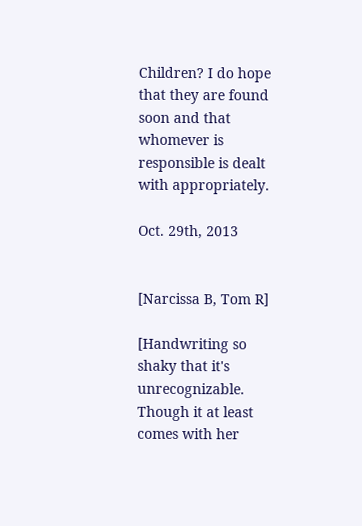Children? I do hope that they are found soon and that whomever is responsible is dealt with appropriately.

Oct. 29th, 2013


[Narcissa B, Tom R]

[Handwriting so shaky that it's unrecognizable. Though it at least comes with her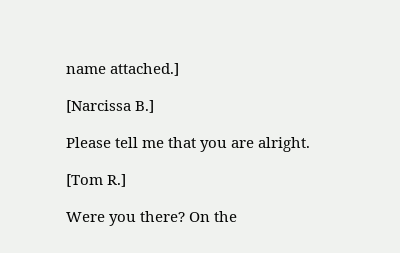name attached.]

[Narcissa B.]

Please tell me that you are alright.

[Tom R.]

Were you there? On the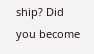ship? Did you become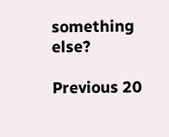something else?

Previous 20